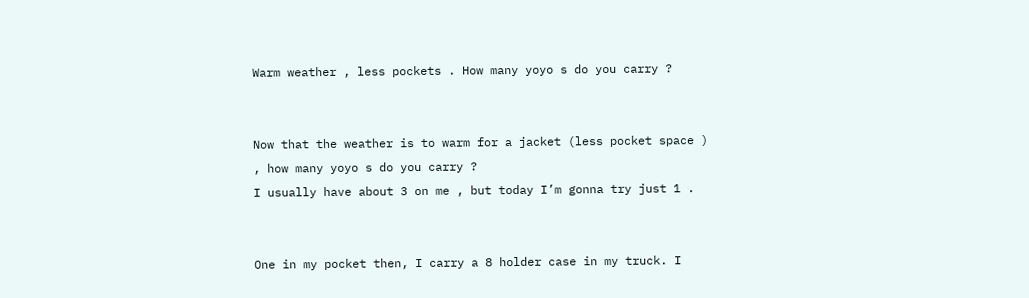Warm weather , less pockets . How many yoyo s do you carry ?


Now that the weather is to warm for a jacket (less pocket space ) , how many yoyo s do you carry ?
I usually have about 3 on me , but today I’m gonna try just 1 .


One in my pocket then, I carry a 8 holder case in my truck. I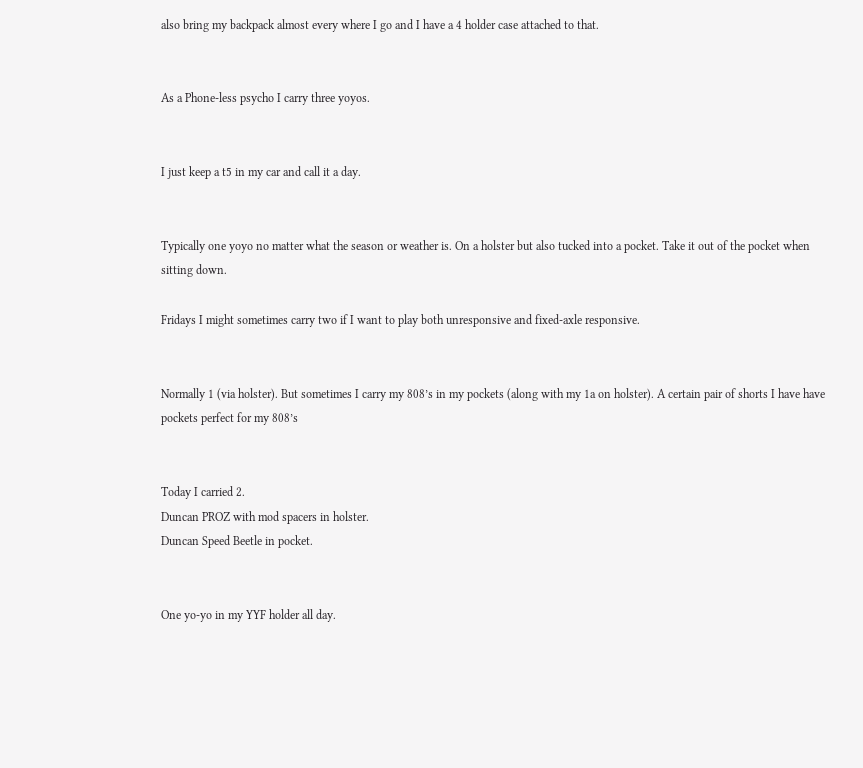also bring my backpack almost every where I go and I have a 4 holder case attached to that.


As a Phone-less psycho I carry three yoyos.


I just keep a t5 in my car and call it a day.


Typically one yoyo no matter what the season or weather is. On a holster but also tucked into a pocket. Take it out of the pocket when sitting down.

Fridays I might sometimes carry two if I want to play both unresponsive and fixed-axle responsive.


Normally 1 (via holster). But sometimes I carry my 808’s in my pockets (along with my 1a on holster). A certain pair of shorts I have have pockets perfect for my 808’s


Today I carried 2.
Duncan PROZ with mod spacers in holster.
Duncan Speed Beetle in pocket.


One yo-yo in my YYF holder all day.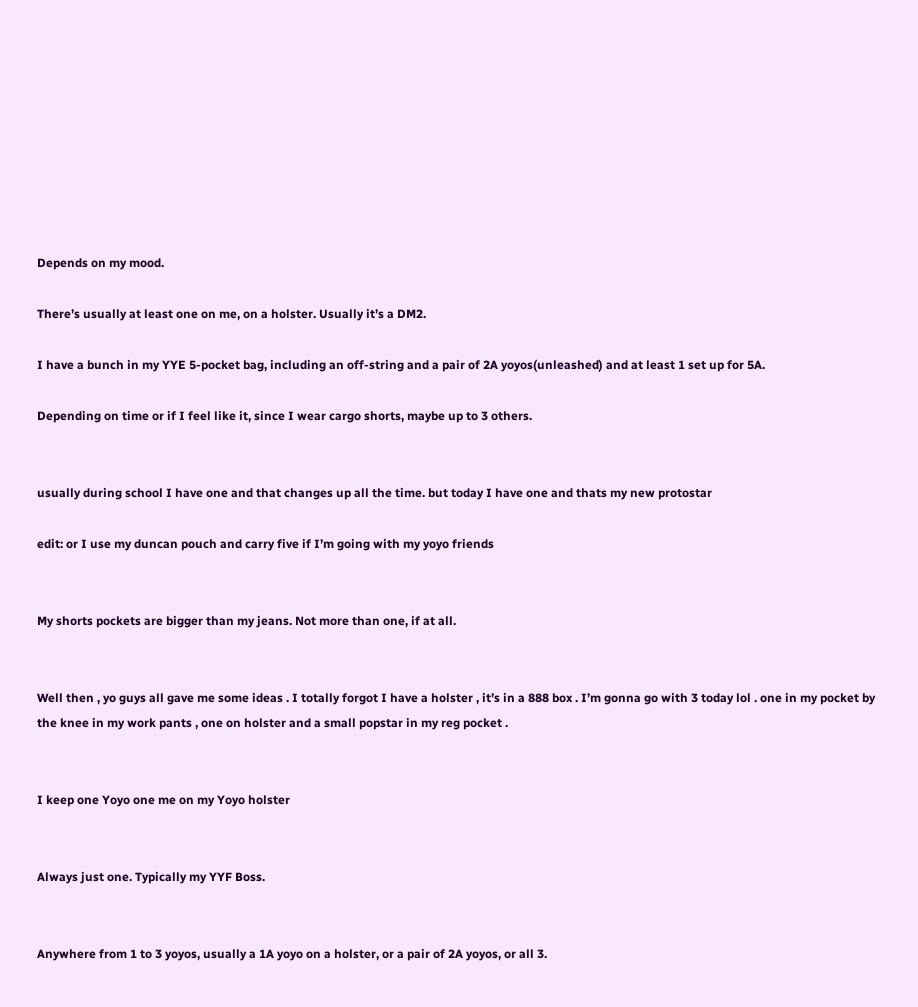Depends on my mood.

There’s usually at least one on me, on a holster. Usually it’s a DM2.

I have a bunch in my YYE 5-pocket bag, including an off-string and a pair of 2A yoyos(unleashed) and at least 1 set up for 5A.

Depending on time or if I feel like it, since I wear cargo shorts, maybe up to 3 others.


usually during school I have one and that changes up all the time. but today I have one and thats my new protostar

edit: or I use my duncan pouch and carry five if I’m going with my yoyo friends


My shorts pockets are bigger than my jeans. Not more than one, if at all.


Well then , yo guys all gave me some ideas . I totally forgot I have a holster , it’s in a 888 box . I’m gonna go with 3 today lol . one in my pocket by the knee in my work pants , one on holster and a small popstar in my reg pocket .


I keep one Yoyo one me on my Yoyo holster


Always just one. Typically my YYF Boss.


Anywhere from 1 to 3 yoyos, usually a 1A yoyo on a holster, or a pair of 2A yoyos, or all 3.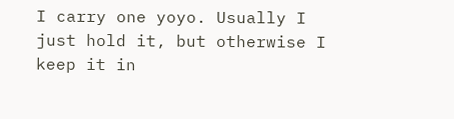I carry one yoyo. Usually I just hold it, but otherwise I keep it in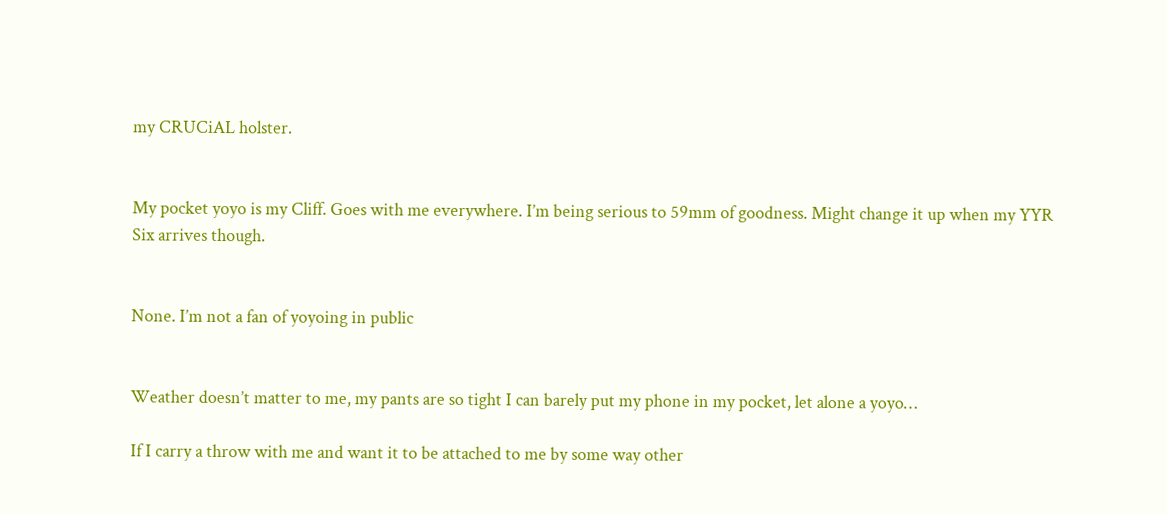my CRUCiAL holster.


My pocket yoyo is my Cliff. Goes with me everywhere. I’m being serious to 59mm of goodness. Might change it up when my YYR Six arrives though.


None. I’m not a fan of yoyoing in public


Weather doesn’t matter to me, my pants are so tight I can barely put my phone in my pocket, let alone a yoyo…

If I carry a throw with me and want it to be attached to me by some way other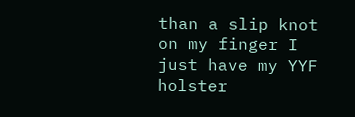than a slip knot on my finger I just have my YYF holster